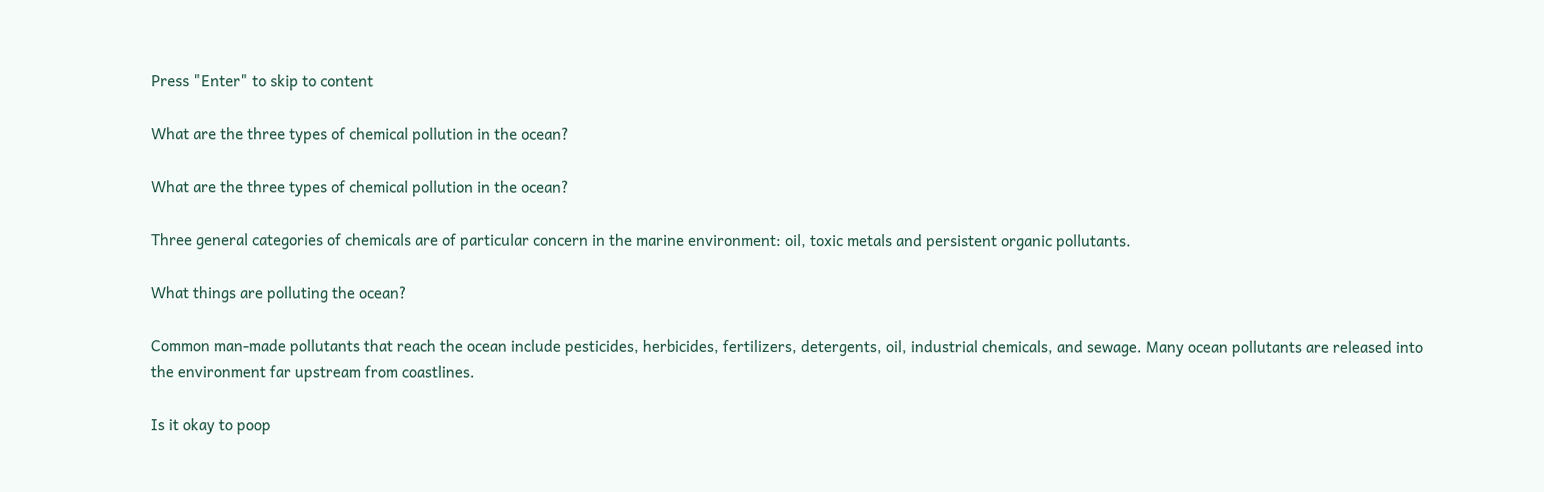Press "Enter" to skip to content

What are the three types of chemical pollution in the ocean?

What are the three types of chemical pollution in the ocean?

Three general categories of chemicals are of particular concern in the marine environment: oil, toxic metals and persistent organic pollutants.

What things are polluting the ocean?

Common man-made pollutants that reach the ocean include pesticides, herbicides, fertilizers, detergents, oil, industrial chemicals, and sewage. Many ocean pollutants are released into the environment far upstream from coastlines.

Is it okay to poop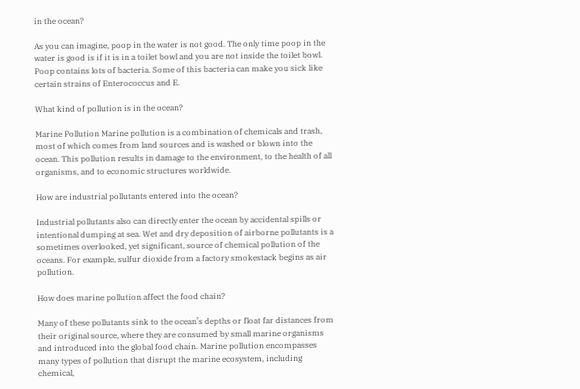in the ocean?

As you can imagine, poop in the water is not good. The only time poop in the water is good is if it is in a toilet bowl and you are not inside the toilet bowl. Poop contains lots of bacteria. Some of this bacteria can make you sick like certain strains of Enterococcus and E.

What kind of pollution is in the ocean?

Marine Pollution Marine pollution is a combination of chemicals and trash, most of which comes from land sources and is washed or blown into the ocean. This pollution results in damage to the environment, to the health of all organisms, and to economic structures worldwide.

How are industrial pollutants entered into the ocean?

Industrial pollutants also can directly enter the ocean by accidental spills or intentional dumping at sea. Wet and dry deposition of airborne pollutants is a sometimes overlooked, yet significant, source of chemical pollution of the oceans. For example, sulfur dioxide from a factory smokestack begins as air pollution.

How does marine pollution affect the food chain?

Many of these pollutants sink to the ocean’s depths or float far distances from their original source, where they are consumed by small marine organisms and introduced into the global food chain. Marine pollution encompasses many types of pollution that disrupt the marine ecosystem, including chemical,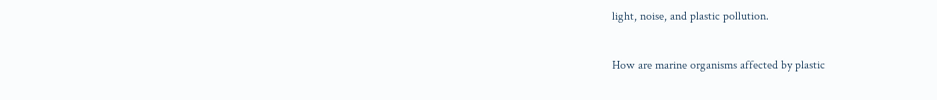light, noise, and plastic pollution.

How are marine organisms affected by plastic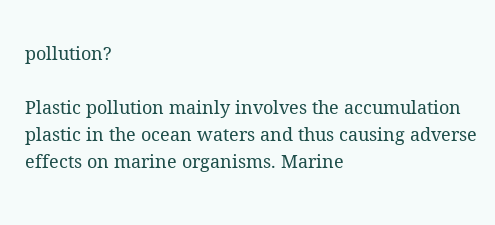pollution?

Plastic pollution mainly involves the accumulation plastic in the ocean waters and thus causing adverse effects on marine organisms. Marine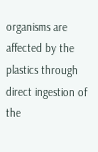organisms are affected by the plastics through direct ingestion of the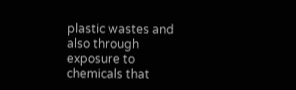plastic wastes and also through exposure to chemicals that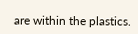are within the plastics.